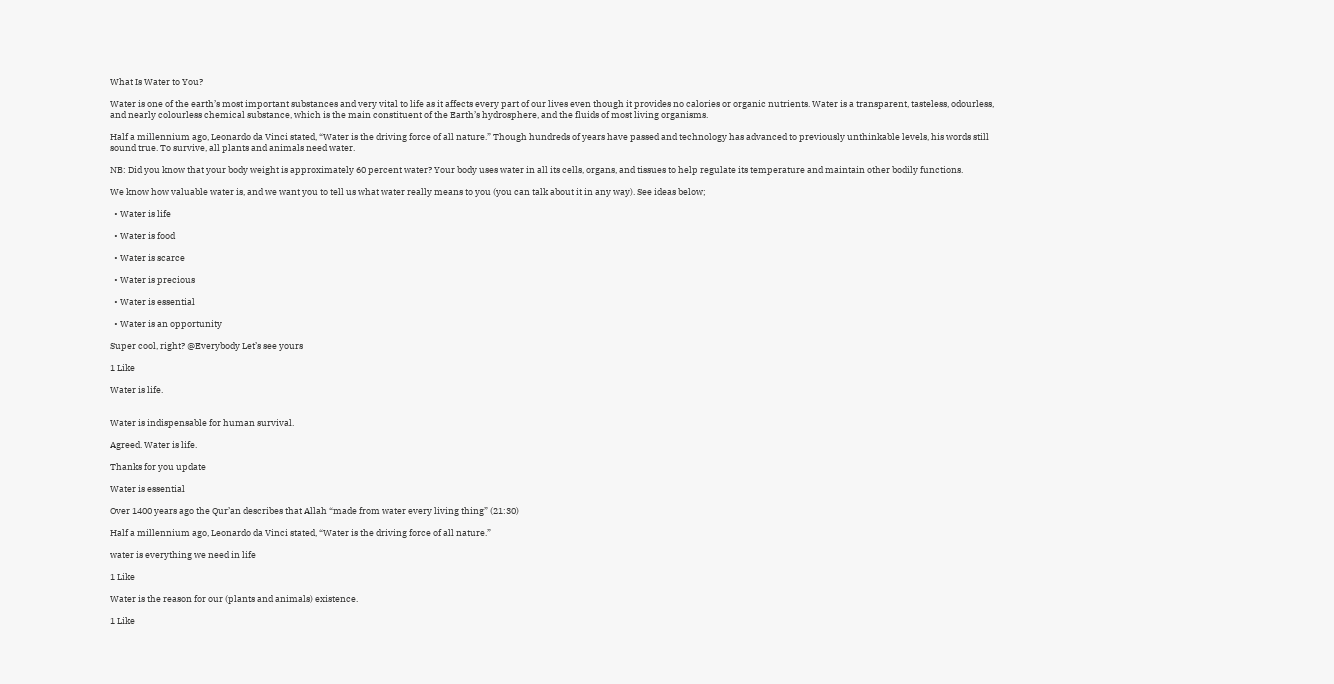What Is Water to You?

Water is one of the earth’s most important substances and very vital to life as it affects every part of our lives even though it provides no calories or organic nutrients. Water is a transparent, tasteless, odourless, and nearly colourless chemical substance, which is the main constituent of the Earth’s hydrosphere, and the fluids of most living organisms.

Half a millennium ago, Leonardo da Vinci stated, “Water is the driving force of all nature.” Though hundreds of years have passed and technology has advanced to previously unthinkable levels, his words still sound true. To survive, all plants and animals need water.

NB: Did you know that your body weight is approximately 60 percent water? Your body uses water in all its cells, organs, and tissues to help regulate its temperature and maintain other bodily functions.

We know how valuable water is, and we want you to tell us what water really means to you (you can talk about it in any way). See ideas below;

  • Water is life

  • Water is food

  • Water is scarce

  • Water is precious

  • Water is essential

  • Water is an opportunity

Super cool, right? @Everybody Let’s see yours

1 Like

Water is life.


Water is indispensable for human survival.

Agreed. Water is life.

Thanks for you update

Water is essential

Over 1400 years ago the Qur’an describes that Allah “made from water every living thing” (21:30)

Half a millennium ago, Leonardo da Vinci stated, “Water is the driving force of all nature.”

water is everything we need in life

1 Like

Water is the reason for our (plants and animals) existence.

1 Like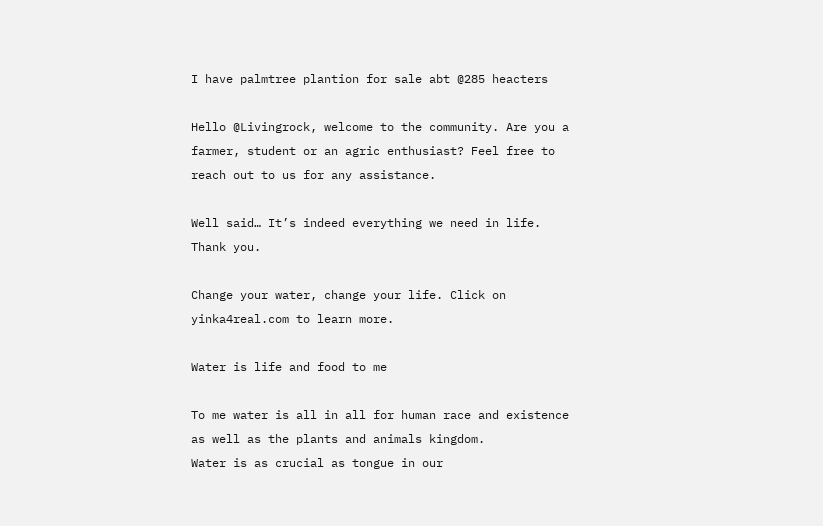I have palmtree plantion for sale abt @285 heacters

Hello @Livingrock, welcome to the community. Are you a farmer, student or an agric enthusiast? Feel free to reach out to us for any assistance.

Well said… It’s indeed everything we need in life. Thank you.

Change your water, change your life. Click on yinka4real.com to learn more.

Water is life and food to me

To me water is all in all for human race and existence as well as the plants and animals kingdom.
Water is as crucial as tongue in our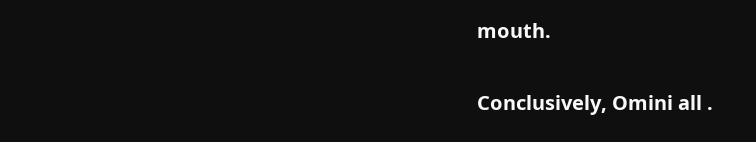mouth.

Conclusively, Omini all .